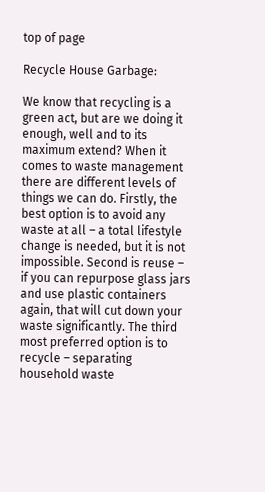top of page

Recycle House Garbage:

We know that recycling is a green act, but are we doing it enough, well and to its maximum extend? When it comes to waste management there are different levels of things we can do. Firstly, the best option is to avoid any waste at all – a total lifestyle change is needed, but it is not impossible. Second is reuse – if you can repurpose glass jars and use plastic containers again, that will cut down your waste significantly. The third most preferred option is to recycle – separating household waste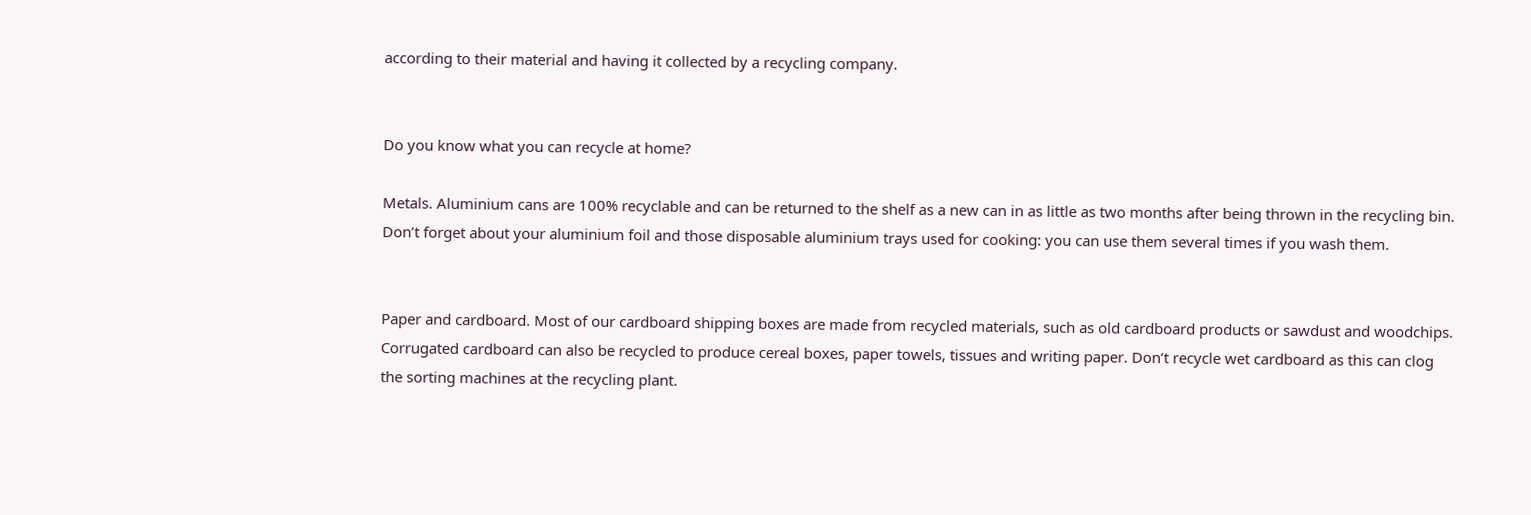according to their material and having it collected by a recycling company.


Do you know what you can recycle at home?

Metals. Aluminium cans are 100% recyclable and can be returned to the shelf as a new can in as little as two months after being thrown in the recycling bin. Don’t forget about your aluminium foil and those disposable aluminium trays used for cooking: you can use them several times if you wash them.


Paper and cardboard. Most of our cardboard shipping boxes are made from recycled materials, such as old cardboard products or sawdust and woodchips. Corrugated cardboard can also be recycled to produce cereal boxes, paper towels, tissues and writing paper. Don’t recycle wet cardboard as this can clog the sorting machines at the recycling plant.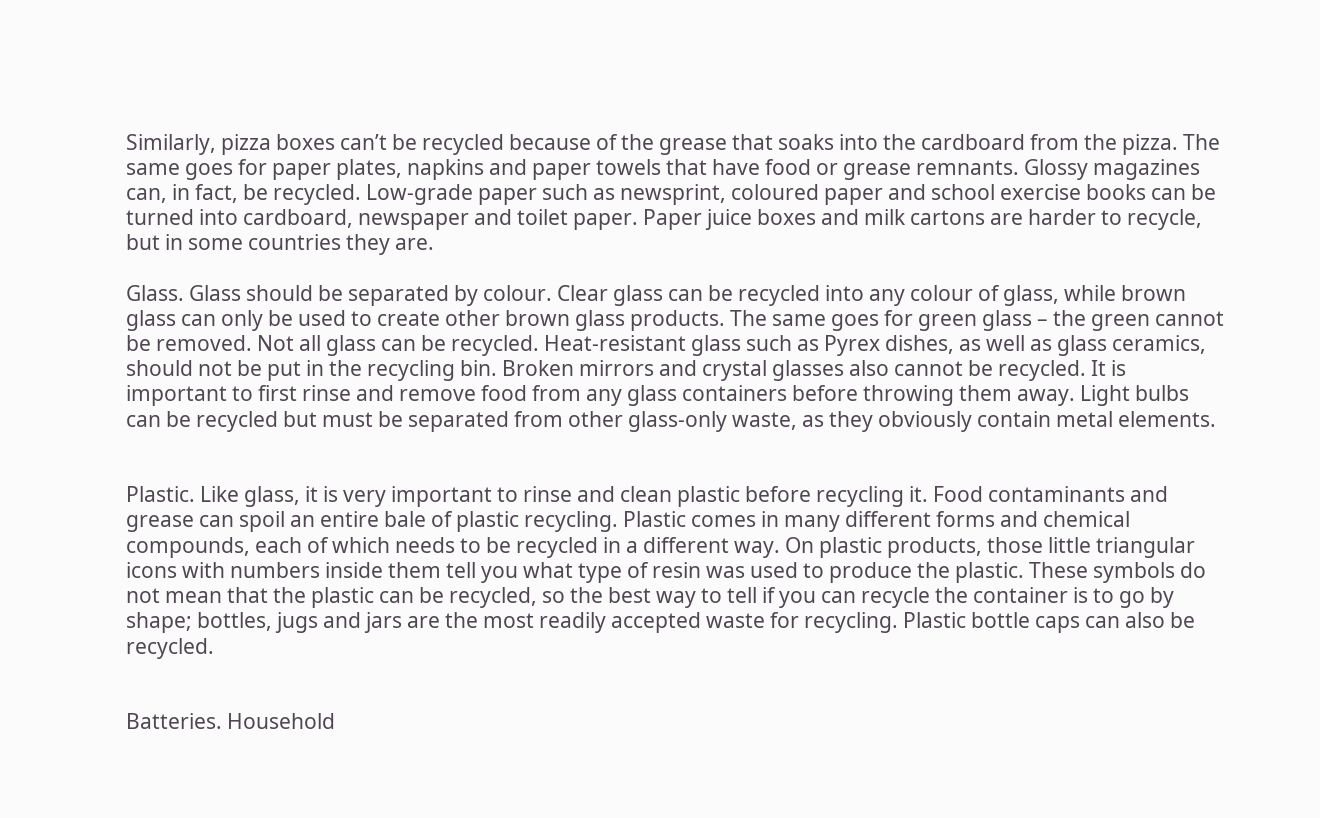Similarly, pizza boxes can’t be recycled because of the grease that soaks into the cardboard from the pizza. The same goes for paper plates, napkins and paper towels that have food or grease remnants. Glossy magazines can, in fact, be recycled. Low-grade paper such as newsprint, coloured paper and school exercise books can be turned into cardboard, newspaper and toilet paper. Paper juice boxes and milk cartons are harder to recycle, but in some countries they are.

Glass. Glass should be separated by colour. Clear glass can be recycled into any colour of glass, while brown glass can only be used to create other brown glass products. The same goes for green glass – the green cannot be removed. Not all glass can be recycled. Heat-resistant glass such as Pyrex dishes, as well as glass ceramics, should not be put in the recycling bin. Broken mirrors and crystal glasses also cannot be recycled. It is important to first rinse and remove food from any glass containers before throwing them away. Light bulbs can be recycled but must be separated from other glass-only waste, as they obviously contain metal elements.


Plastic. Like glass, it is very important to rinse and clean plastic before recycling it. Food contaminants and grease can spoil an entire bale of plastic recycling. Plastic comes in many different forms and chemical compounds, each of which needs to be recycled in a different way. On plastic products, those little triangular icons with numbers inside them tell you what type of resin was used to produce the plastic. These symbols do not mean that the plastic can be recycled, so the best way to tell if you can recycle the container is to go by shape; bottles, jugs and jars are the most readily accepted waste for recycling. Plastic bottle caps can also be recycled.


Batteries. Household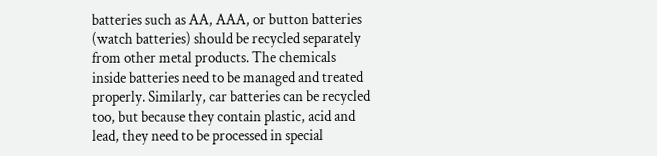batteries such as AA, AAA, or button batteries (watch batteries) should be recycled separately from other metal products. The chemicals inside batteries need to be managed and treated properly. Similarly, car batteries can be recycled too, but because they contain plastic, acid and lead, they need to be processed in special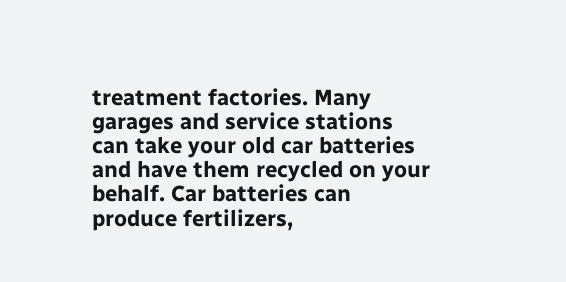treatment factories. Many garages and service stations can take your old car batteries and have them recycled on your behalf. Car batteries can produce fertilizers,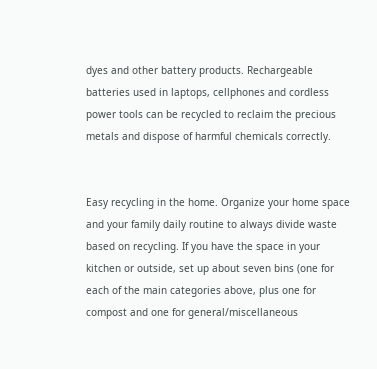dyes and other battery products. Rechargeable batteries used in laptops, cellphones and cordless power tools can be recycled to reclaim the precious metals and dispose of harmful chemicals correctly.


Easy recycling in the home. Organize your home space and your family daily routine to always divide waste based on recycling. If you have the space in your kitchen or outside, set up about seven bins (one for each of the main categories above, plus one for compost and one for general/miscellaneous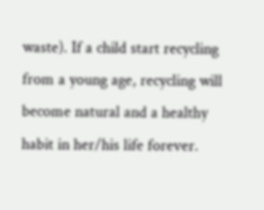waste). If a child start recycling from a young age, recycling will become natural and a healthy habit in her/his life forever.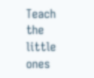Teach the little ones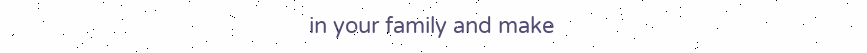in your family and make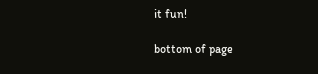it fun!

bottom of page